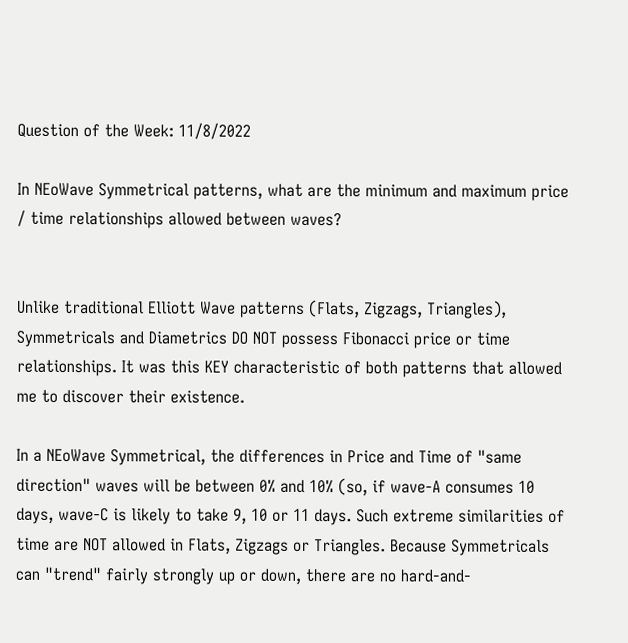Question of the Week: 11/8/2022

In NEoWave Symmetrical patterns, what are the minimum and maximum price / time relationships allowed between waves?


Unlike traditional Elliott Wave patterns (Flats, Zigzags, Triangles), Symmetricals and Diametrics DO NOT possess Fibonacci price or time relationships. It was this KEY characteristic of both patterns that allowed me to discover their existence.

In a NEoWave Symmetrical, the differences in Price and Time of "same direction" waves will be between 0% and 10% (so, if wave-A consumes 10 days, wave-C is likely to take 9, 10 or 11 days. Such extreme similarities of time are NOT allowed in Flats, Zigzags or Triangles. Because Symmetricals can "trend" fairly strongly up or down, there are no hard-and-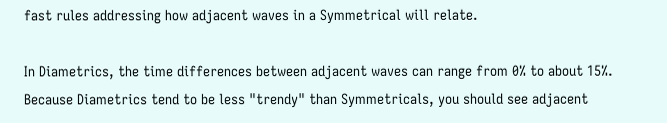fast rules addressing how adjacent waves in a Symmetrical will relate.

In Diametrics, the time differences between adjacent waves can range from 0% to about 15%. Because Diametrics tend to be less "trendy" than Symmetricals, you should see adjacent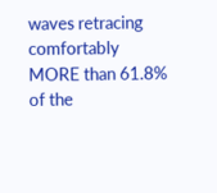waves retracing comfortably MORE than 61.8% of the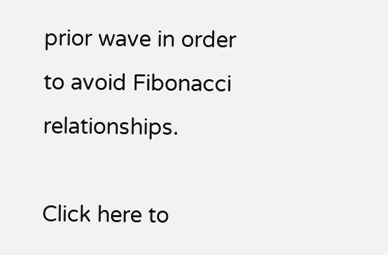prior wave in order to avoid Fibonacci relationships.

Click here to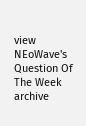view NEoWave's Question Of The Week archive